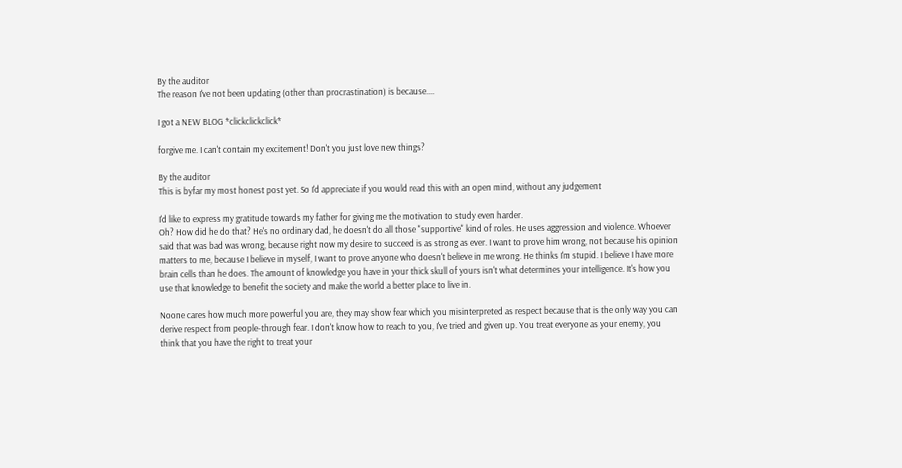By the auditor
The reason I've not been updating (other than procrastination) is because....

I got a NEW BLOG *clickclickclick*

forgive me. I can't contain my excitement! Don't you just love new things?

By the auditor
This is byfar my most honest post yet. So I'd appreciate if you would read this with an open mind, without any judgement

I'd like to express my gratitude towards my father for giving me the motivation to study even harder.
Oh? How did he do that? He's no ordinary dad, he doesn't do all those "supportive" kind of roles. He uses aggression and violence. Whoever said that was bad was wrong, because right now my desire to succeed is as strong as ever. I want to prove him wrong, not because his opinion matters to me, because I believe in myself, I want to prove anyone who doesn't believe in me wrong. He thinks I'm stupid. I believe I have more brain cells than he does. The amount of knowledge you have in your thick skull of yours isn't what determines your intelligence. It's how you use that knowledge to benefit the society and make the world a better place to live in.

Noone cares how much more powerful you are, they may show fear which you misinterpreted as respect because that is the only way you can derive respect from people-through fear. I don't know how to reach to you, I've tried and given up. You treat everyone as your enemy, you think that you have the right to treat your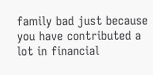family bad just because you have contributed a lot in financial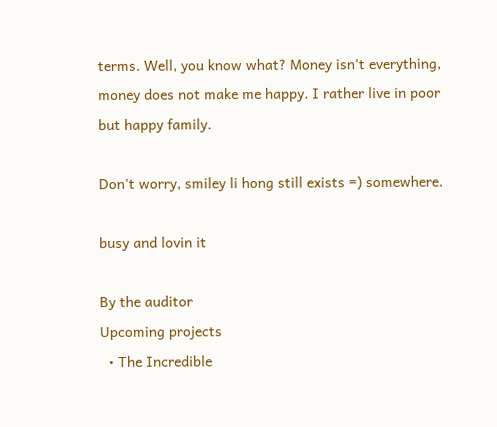terms. Well, you know what? Money isn't everything, money does not make me happy. I rather live in poor but happy family.

Don't worry, smiley li hong still exists =) somewhere.

busy and lovin it

By the auditor
Upcoming projects
  • The Incredible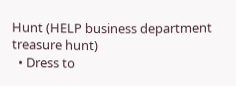Hunt (HELP business department treasure hunt)
  • Dress to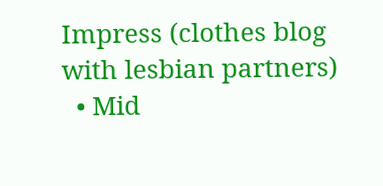Impress (clothes blog with lesbian partners)
  • Mid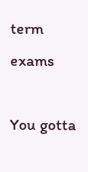term exams

You gotta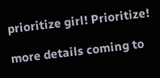prioritize girl! Prioritize!

more details coming to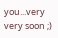you...very very soon ;)